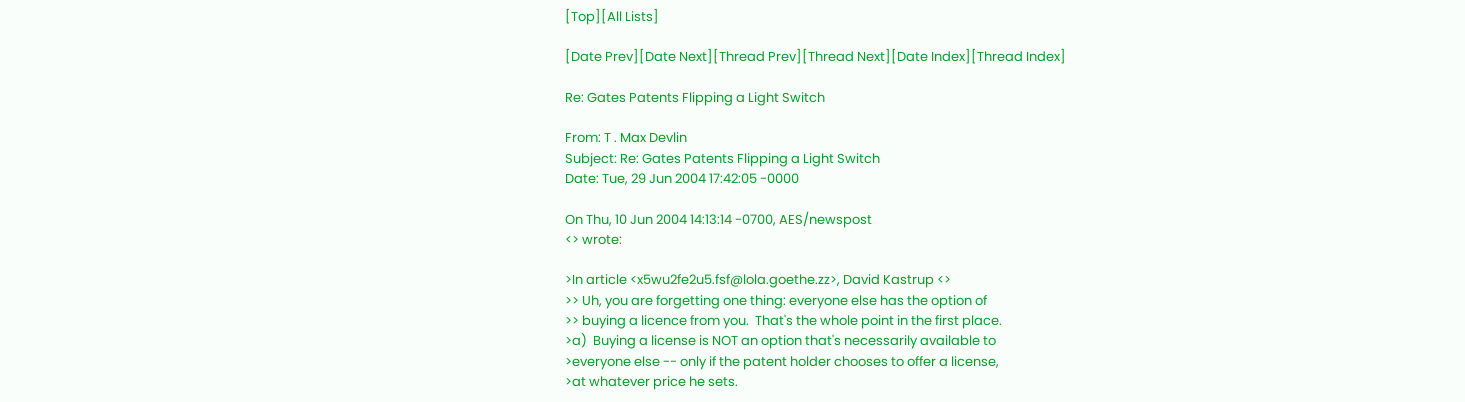[Top][All Lists]

[Date Prev][Date Next][Thread Prev][Thread Next][Date Index][Thread Index]

Re: Gates Patents Flipping a Light Switch

From: T . Max Devlin
Subject: Re: Gates Patents Flipping a Light Switch
Date: Tue, 29 Jun 2004 17:42:05 -0000

On Thu, 10 Jun 2004 14:13:14 -0700, AES/newspost
<> wrote:

>In article <x5wu2fe2u5.fsf@lola.goethe.zz>, David Kastrup <>
>> Uh, you are forgetting one thing: everyone else has the option of
>> buying a licence from you.  That's the whole point in the first place.
>a)  Buying a license is NOT an option that's necessarily available to
>everyone else -- only if the patent holder chooses to offer a license,
>at whatever price he sets.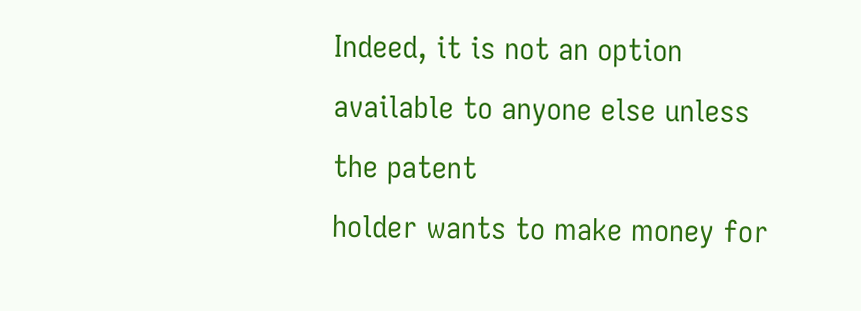Indeed, it is not an option available to anyone else unless the patent
holder wants to make money for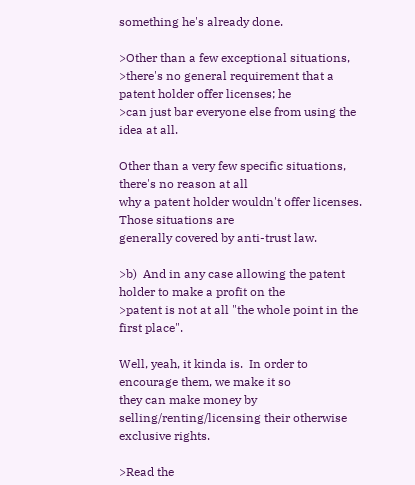something he's already done.

>Other than a few exceptional situations,
>there's no general requirement that a patent holder offer licenses; he
>can just bar everyone else from using the idea at all.

Other than a very few specific situations, there's no reason at all
why a patent holder wouldn't offer licenses.  Those situations are
generally covered by anti-trust law.

>b)  And in any case allowing the patent holder to make a profit on the
>patent is not at all "the whole point in the first place".

Well, yeah, it kinda is.  In order to encourage them, we make it so
they can make money by selling/renting/licensing their otherwise
exclusive rights.

>Read the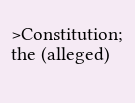>Constitution; the (alleged)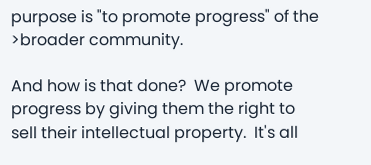purpose is "to promote progress" of the
>broader community.

And how is that done?  We promote progress by giving them the right to
sell their intellectual property.  It's all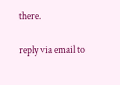there.

reply via email to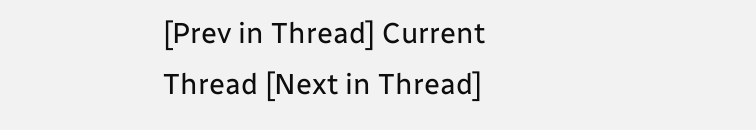[Prev in Thread] Current Thread [Next in Thread]